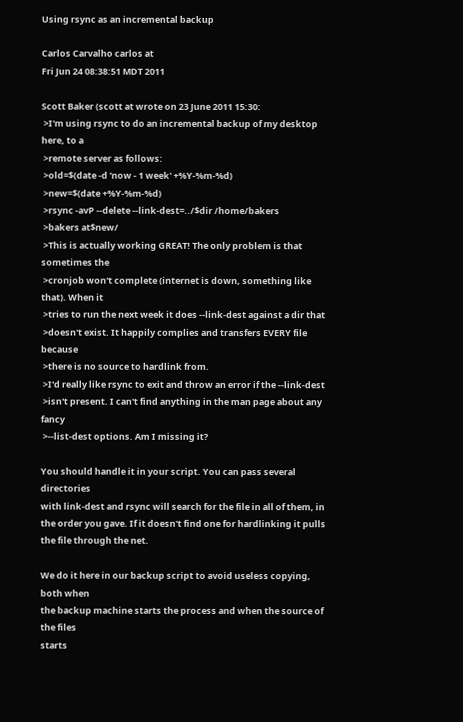Using rsync as an incremental backup

Carlos Carvalho carlos at
Fri Jun 24 08:38:51 MDT 2011

Scott Baker (scott at wrote on 23 June 2011 15:30:
 >I'm using rsync to do an incremental backup of my desktop here, to a
 >remote server as follows:
 >old=$(date -d 'now - 1 week' +%Y-%m-%d)
 >new=$(date +%Y-%m-%d)
 >rsync -avP --delete --link-dest=../$dir /home/bakers
 >bakers at$new/
 >This is actually working GREAT! The only problem is that sometimes the
 >cronjob won't complete (internet is down, something like that). When it
 >tries to run the next week it does --link-dest against a dir that
 >doesn't exist. It happily complies and transfers EVERY file because
 >there is no source to hardlink from.
 >I'd really like rsync to exit and throw an error if the --link-dest
 >isn't present. I can't find anything in the man page about any fancy
 >--list-dest options. Am I missing it?

You should handle it in your script. You can pass several directories
with link-dest and rsync will search for the file in all of them, in
the order you gave. If it doesn't find one for hardlinking it pulls
the file through the net.

We do it here in our backup script to avoid useless copying, both when
the backup machine starts the process and when the source of the files
starts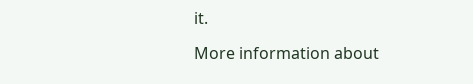it.

More information about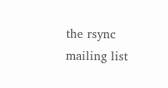the rsync mailing list